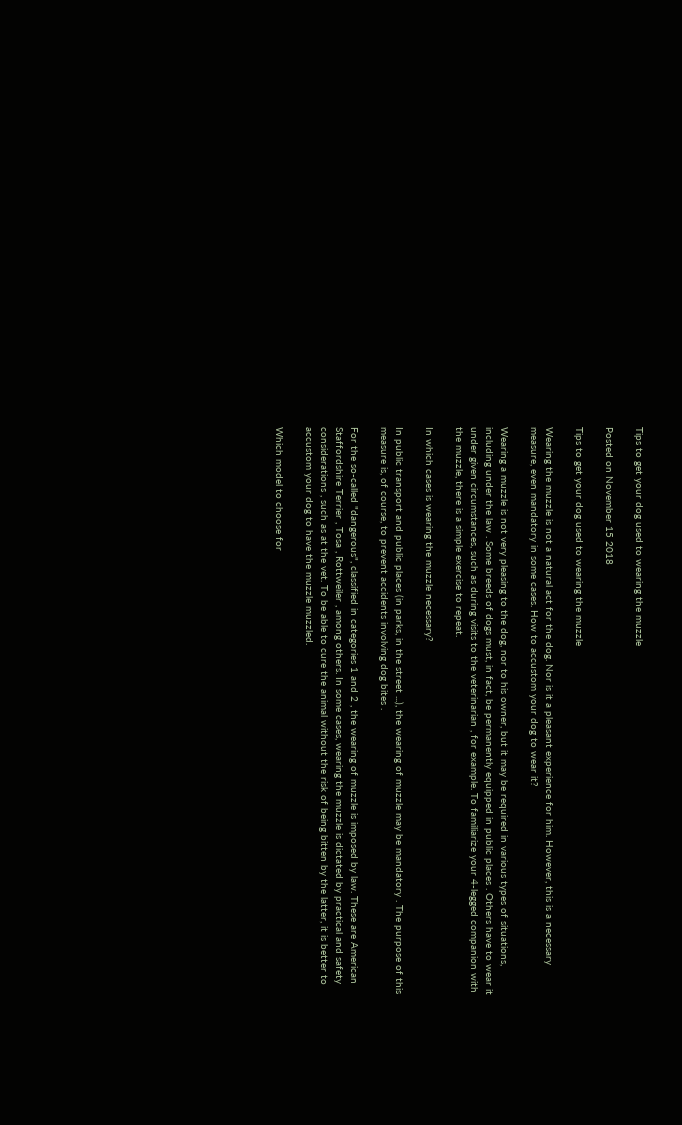Tips to get your dog used to wearing the muzzle

Posted on November 15 2018

Tips to get your dog used to wearing the muzzle

Wearing the muzzle is not a natural act for the dog. Nor is it a pleasant experience for him. However, this is a necessary measure, even mandatory in some cases. How to accustom your dog to wear it?

Wearing a muzzle is not very pleasing to the dog, nor to his owner, but it may be required in various types of situations, including under the law . Some breeds of dogs must, in fact, be permanently equipped in public places . Others have to wear it under given circumstances, such as during visits to the veterinarian , for example. To familiarize your 4-legged companion with the muzzle, there is a simple exercise to repeat.

In which cases is wearing the muzzle necessary?

In public transport and public places (in parks, in the street ...), the wearing of muzzle may be mandatory . The purpose of this measure is, of course, to prevent accidents involving dog bites .

For the so-called "dangerous", classified in categories 1 and 2 , the wearing of muzzle is imposed by law. These are American Staffordshire Terrier , Tosa , Rottweiler , among others. In some cases, wearing the muzzle is dictated by practical and safety considerations , such as at the vet. To be able to cure the animal without the risk of being bitten by the latter, it is better to accustom your dog to have the muzzle muzzled.

Which model to choose for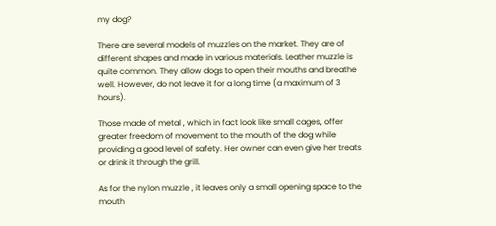my dog?

There are several models of muzzles on the market. They are of different shapes and made in various materials. Leather muzzle is quite common. They allow dogs to open their mouths and breathe well. However, do not leave it for a long time (a maximum of 3 hours).

Those made of metal , which in fact look like small cages, offer greater freedom of movement to the mouth of the dog while providing a good level of safety. Her owner can even give her treats or drink it through the grill.

As for the nylon muzzle , it leaves only a small opening space to the mouth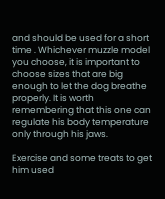and should be used for a short time . Whichever muzzle model you choose, it is important to choose sizes that are big enough to let the dog breathe properly. It is worth remembering that this one can regulate his body temperature only through his jaws.

Exercise and some treats to get him used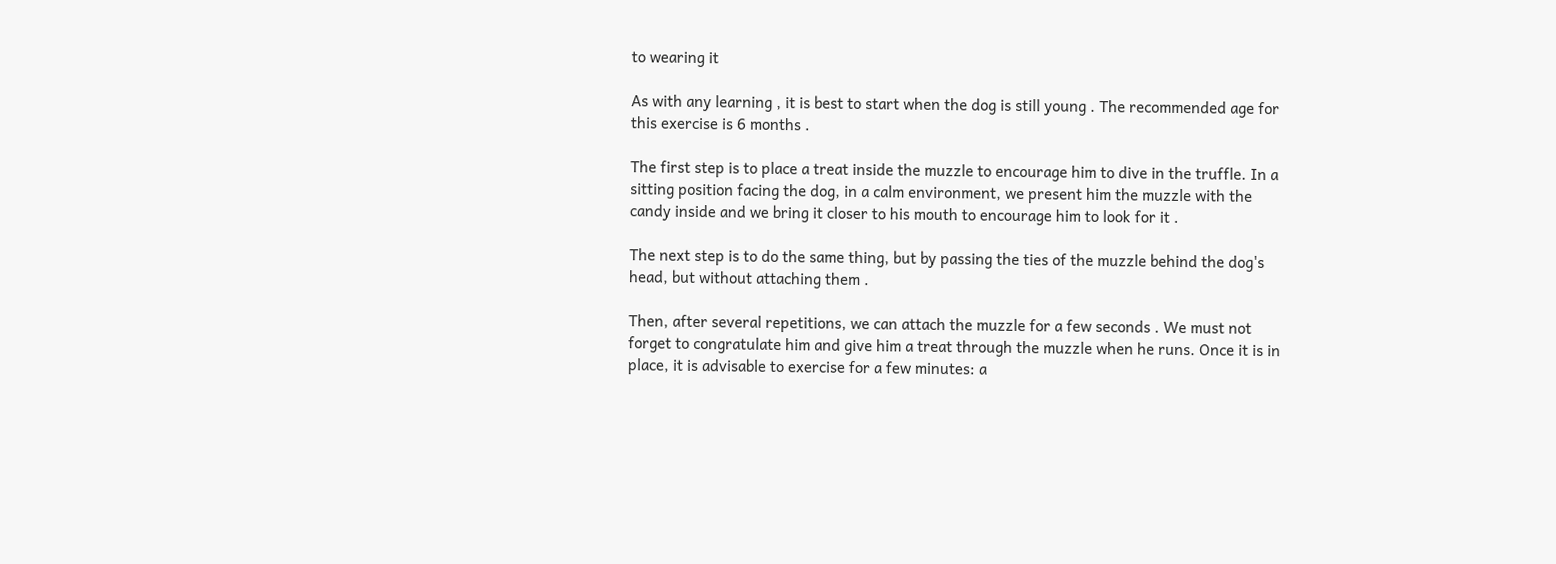to wearing it

As with any learning , it is best to start when the dog is still young . The recommended age for this exercise is 6 months .

The first step is to place a treat inside the muzzle to encourage him to dive in the truffle. In a sitting position facing the dog, in a calm environment, we present him the muzzle with the candy inside and we bring it closer to his mouth to encourage him to look for it .

The next step is to do the same thing, but by passing the ties of the muzzle behind the dog's head, but without attaching them .

Then, after several repetitions, we can attach the muzzle for a few seconds . We must not forget to congratulate him and give him a treat through the muzzle when he runs. Once it is in place, it is advisable to exercise for a few minutes: a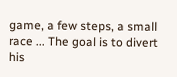game, a few steps, a small race ... The goal is to divert his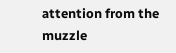attention from the muzzle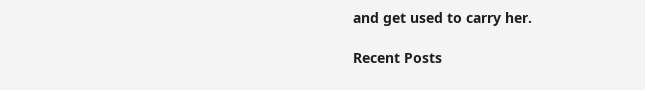and get used to carry her.

Recent Posts